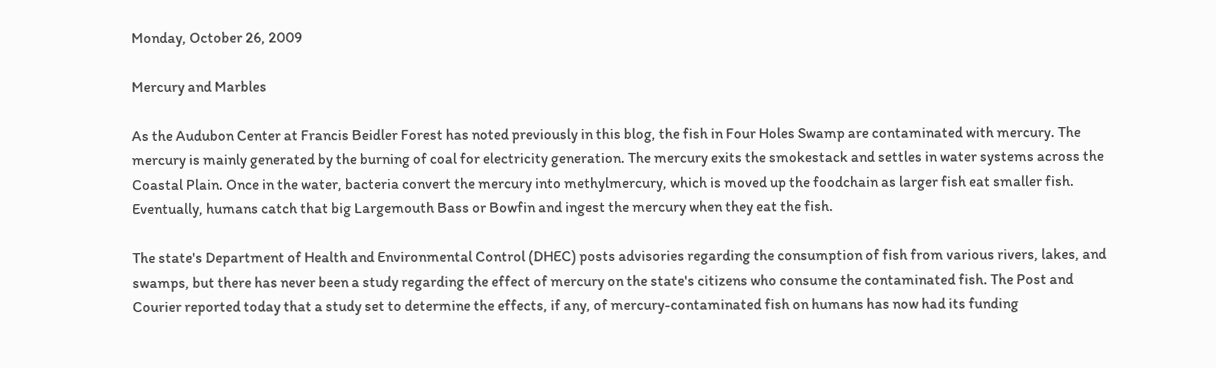Monday, October 26, 2009

Mercury and Marbles

As the Audubon Center at Francis Beidler Forest has noted previously in this blog, the fish in Four Holes Swamp are contaminated with mercury. The mercury is mainly generated by the burning of coal for electricity generation. The mercury exits the smokestack and settles in water systems across the Coastal Plain. Once in the water, bacteria convert the mercury into methylmercury, which is moved up the foodchain as larger fish eat smaller fish. Eventually, humans catch that big Largemouth Bass or Bowfin and ingest the mercury when they eat the fish.

The state's Department of Health and Environmental Control (DHEC) posts advisories regarding the consumption of fish from various rivers, lakes, and swamps, but there has never been a study regarding the effect of mercury on the state's citizens who consume the contaminated fish. The Post and Courier reported today that a study set to determine the effects, if any, of mercury-contaminated fish on humans has now had its funding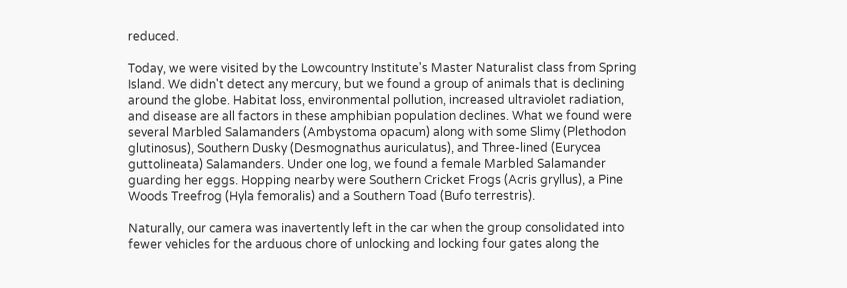reduced.

Today, we were visited by the Lowcountry Institute's Master Naturalist class from Spring Island. We didn't detect any mercury, but we found a group of animals that is declining around the globe. Habitat loss, environmental pollution, increased ultraviolet radiation, and disease are all factors in these amphibian population declines. What we found were several Marbled Salamanders (Ambystoma opacum) along with some Slimy (Plethodon glutinosus), Southern Dusky (Desmognathus auriculatus), and Three-lined (Eurycea guttolineata) Salamanders. Under one log, we found a female Marbled Salamander guarding her eggs. Hopping nearby were Southern Cricket Frogs (Acris gryllus), a Pine Woods Treefrog (Hyla femoralis) and a Southern Toad (Bufo terrestris).

Naturally, our camera was inavertently left in the car when the group consolidated into fewer vehicles for the arduous chore of unlocking and locking four gates along the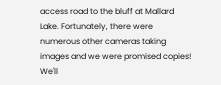access road to the bluff at Mallard Lake. Fortunately, there were numerous other cameras taking images and we were promised copies! We'll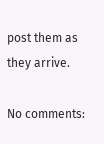post them as they arrive.

No comments: